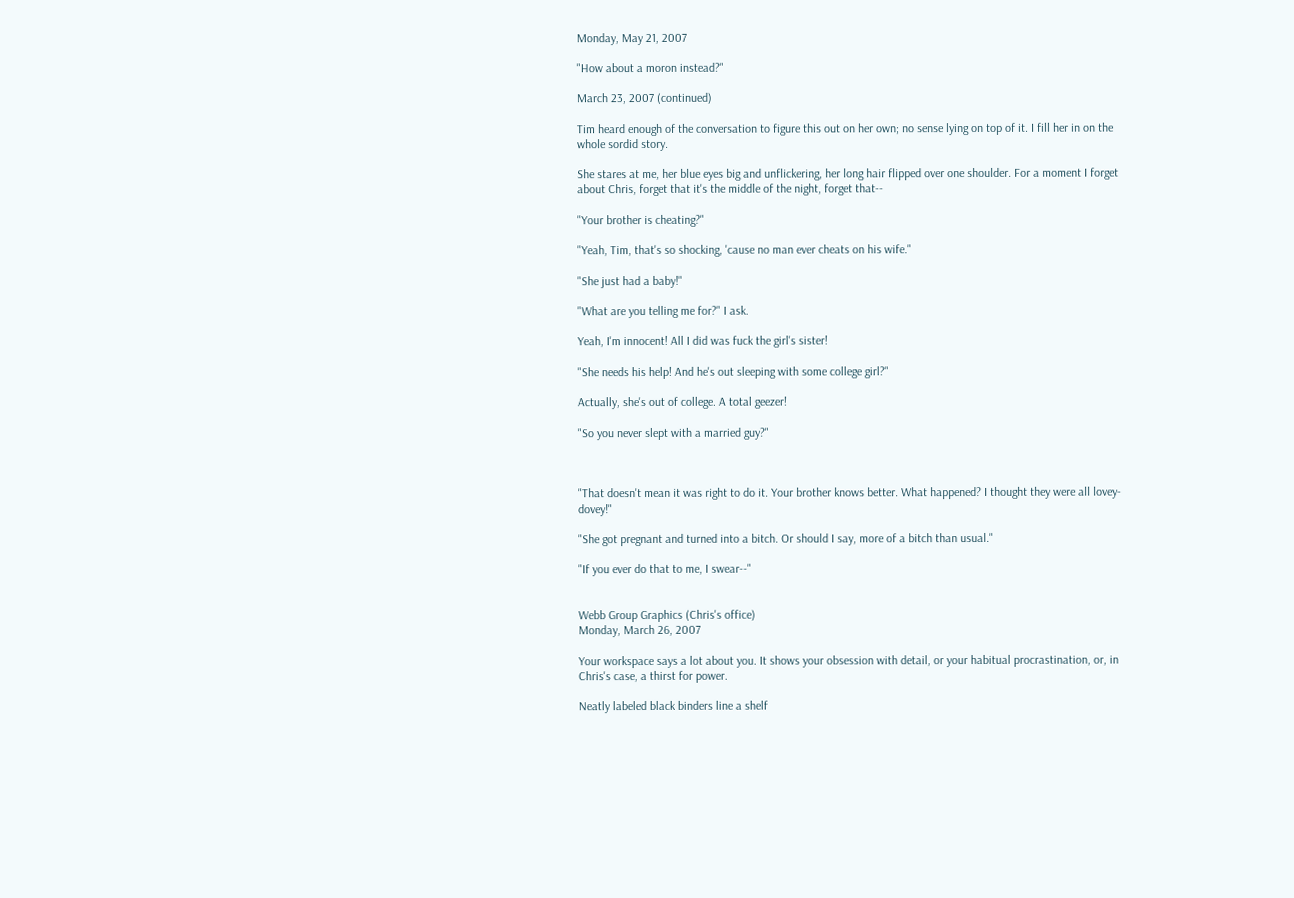Monday, May 21, 2007

"How about a moron instead?"

March 23, 2007 (continued)

Tim heard enough of the conversation to figure this out on her own; no sense lying on top of it. I fill her in on the whole sordid story.

She stares at me, her blue eyes big and unflickering, her long hair flipped over one shoulder. For a moment I forget about Chris, forget that it's the middle of the night, forget that--

"Your brother is cheating?"

"Yeah, Tim, that's so shocking, 'cause no man ever cheats on his wife."

"She just had a baby!"

"What are you telling me for?" I ask.

Yeah, I'm innocent! All I did was fuck the girl's sister!

"She needs his help! And he's out sleeping with some college girl?"

Actually, she's out of college. A total geezer!

"So you never slept with a married guy?"



"That doesn't mean it was right to do it. Your brother knows better. What happened? I thought they were all lovey-dovey!"

"She got pregnant and turned into a bitch. Or should I say, more of a bitch than usual."

"If you ever do that to me, I swear--"


Webb Group Graphics (Chris's office)
Monday, March 26, 2007

Your workspace says a lot about you. It shows your obsession with detail, or your habitual procrastination, or, in Chris's case, a thirst for power.

Neatly labeled black binders line a shelf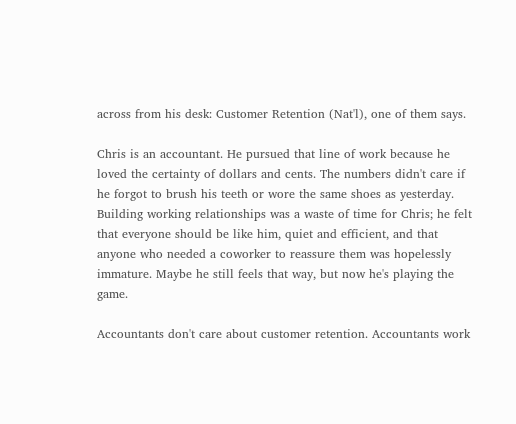across from his desk: Customer Retention (Nat'l), one of them says.

Chris is an accountant. He pursued that line of work because he loved the certainty of dollars and cents. The numbers didn't care if he forgot to brush his teeth or wore the same shoes as yesterday. Building working relationships was a waste of time for Chris; he felt that everyone should be like him, quiet and efficient, and that anyone who needed a coworker to reassure them was hopelessly immature. Maybe he still feels that way, but now he's playing the game.

Accountants don't care about customer retention. Accountants work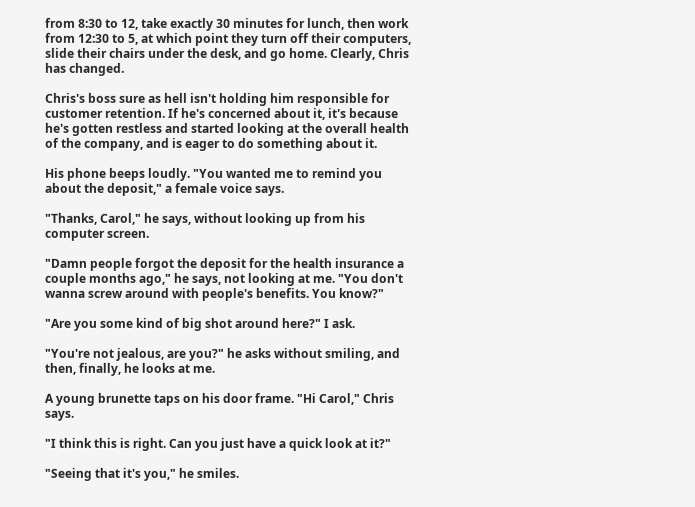from 8:30 to 12, take exactly 30 minutes for lunch, then work from 12:30 to 5, at which point they turn off their computers, slide their chairs under the desk, and go home. Clearly, Chris has changed.

Chris's boss sure as hell isn't holding him responsible for customer retention. If he's concerned about it, it's because he's gotten restless and started looking at the overall health of the company, and is eager to do something about it.

His phone beeps loudly. "You wanted me to remind you about the deposit," a female voice says.

"Thanks, Carol," he says, without looking up from his computer screen.

"Damn people forgot the deposit for the health insurance a couple months ago," he says, not looking at me. "You don't wanna screw around with people's benefits. You know?"

"Are you some kind of big shot around here?" I ask.

"You're not jealous, are you?" he asks without smiling, and then, finally, he looks at me.

A young brunette taps on his door frame. "Hi Carol," Chris says.

"I think this is right. Can you just have a quick look at it?"

"Seeing that it's you," he smiles.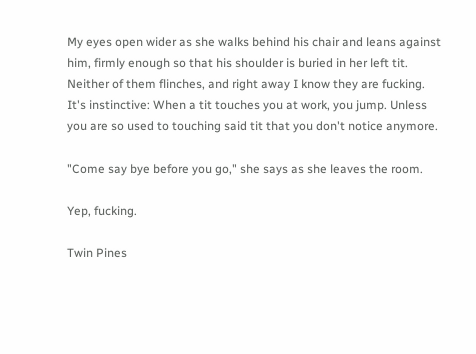My eyes open wider as she walks behind his chair and leans against him, firmly enough so that his shoulder is buried in her left tit. Neither of them flinches, and right away I know they are fucking. It's instinctive: When a tit touches you at work, you jump. Unless you are so used to touching said tit that you don't notice anymore.

"Come say bye before you go," she says as she leaves the room.

Yep, fucking.

Twin Pines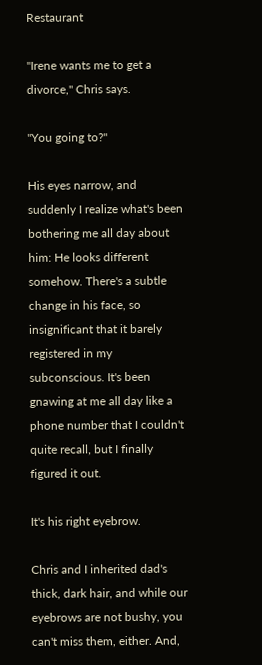Restaurant

"Irene wants me to get a divorce," Chris says.

"You going to?"

His eyes narrow, and suddenly I realize what's been bothering me all day about him: He looks different somehow. There's a subtle change in his face, so insignificant that it barely registered in my subconscious. It's been gnawing at me all day like a phone number that I couldn't quite recall, but I finally figured it out.

It's his right eyebrow.

Chris and I inherited dad's thick, dark hair, and while our eyebrows are not bushy, you can't miss them, either. And,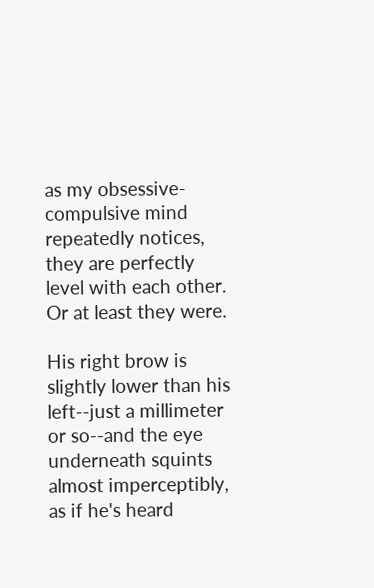as my obsessive-compulsive mind repeatedly notices, they are perfectly level with each other. Or at least they were.

His right brow is slightly lower than his left--just a millimeter or so--and the eye underneath squints almost imperceptibly, as if he's heard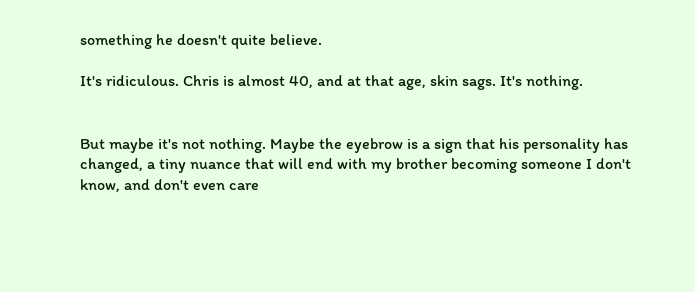something he doesn't quite believe.

It's ridiculous. Chris is almost 40, and at that age, skin sags. It's nothing.


But maybe it's not nothing. Maybe the eyebrow is a sign that his personality has changed, a tiny nuance that will end with my brother becoming someone I don't know, and don't even care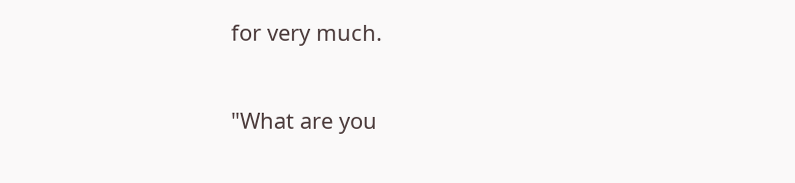for very much.

"What are you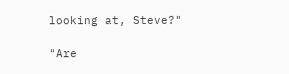looking at, Steve?"

"Are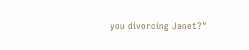you divorcing Janet?"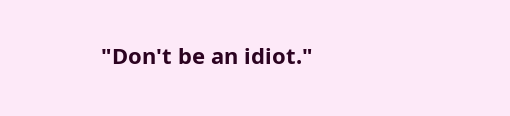"Don't be an idiot."